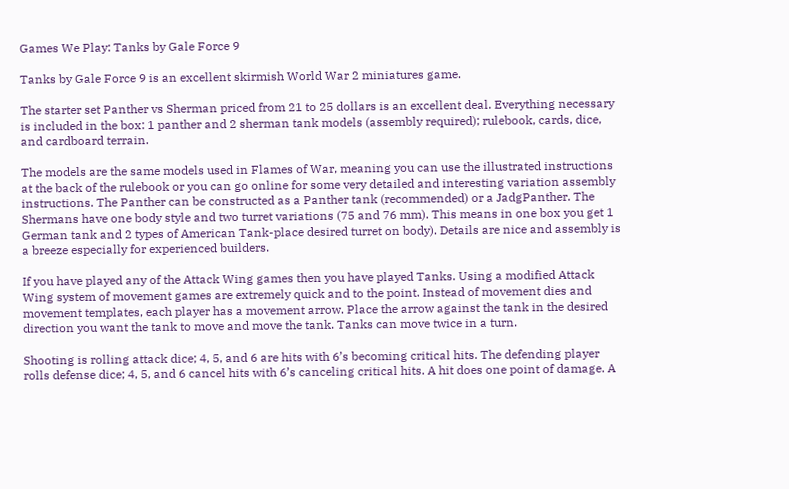Games We Play: Tanks by Gale Force 9

Tanks by Gale Force 9 is an excellent skirmish World War 2 miniatures game.

The starter set Panther vs Sherman priced from 21 to 25 dollars is an excellent deal. Everything necessary is included in the box: 1 panther and 2 sherman tank models (assembly required); rulebook, cards, dice, and cardboard terrain.

The models are the same models used in Flames of War, meaning you can use the illustrated instructions at the back of the rulebook or you can go online for some very detailed and interesting variation assembly instructions. The Panther can be constructed as a Panther tank (recommended) or a JadgPanther. The Shermans have one body style and two turret variations (75 and 76 mm). This means in one box you get 1 German tank and 2 types of American Tank-place desired turret on body). Details are nice and assembly is a breeze especially for experienced builders.

If you have played any of the Attack Wing games then you have played Tanks. Using a modified Attack Wing system of movement games are extremely quick and to the point. Instead of movement dies and movement templates, each player has a movement arrow. Place the arrow against the tank in the desired direction you want the tank to move and move the tank. Tanks can move twice in a turn.

Shooting is rolling attack dice; 4, 5, and 6 are hits with 6’s becoming critical hits. The defending player rolls defense dice; 4, 5, and 6 cancel hits with 6’s canceling critical hits. A hit does one point of damage. A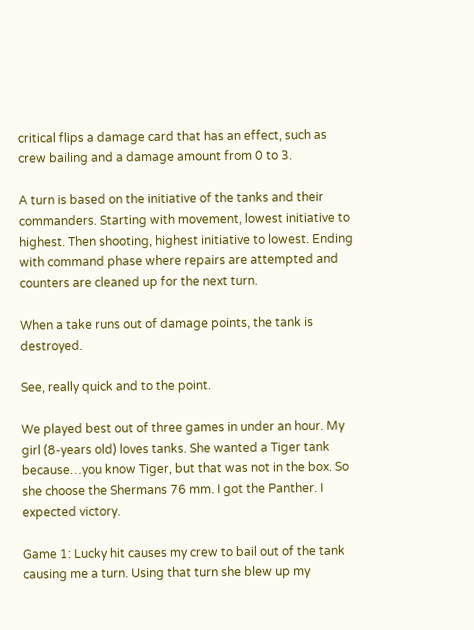critical flips a damage card that has an effect, such as crew bailing and a damage amount from 0 to 3.

A turn is based on the initiative of the tanks and their commanders. Starting with movement, lowest initiative to highest. Then shooting, highest initiative to lowest. Ending with command phase where repairs are attempted and counters are cleaned up for the next turn.

When a take runs out of damage points, the tank is destroyed.

See, really quick and to the point.

We played best out of three games in under an hour. My girl (8-years old) loves tanks. She wanted a Tiger tank because…you know Tiger, but that was not in the box. So she choose the Shermans 76 mm. I got the Panther. I expected victory.

Game 1: Lucky hit causes my crew to bail out of the tank causing me a turn. Using that turn she blew up my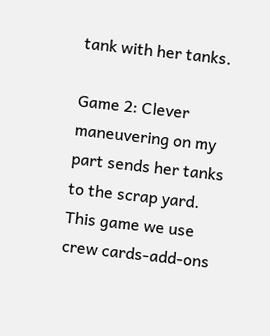tank with her tanks.

Game 2: Clever maneuvering on my part sends her tanks to the scrap yard. This game we use crew cards-add-ons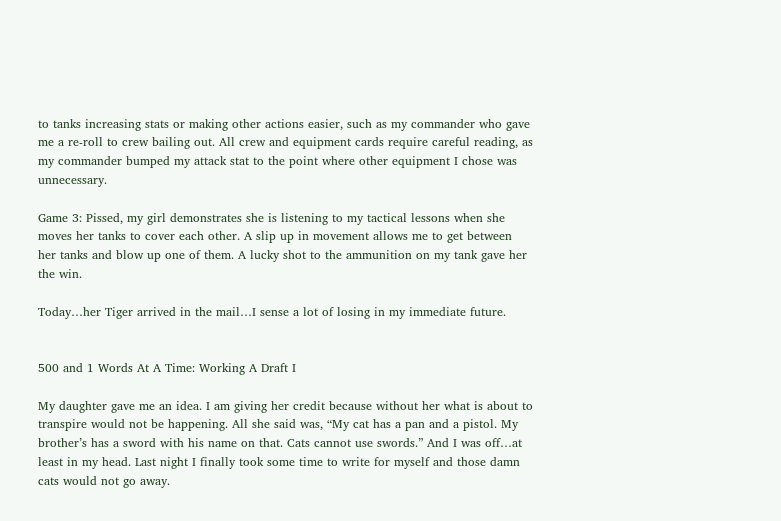to tanks increasing stats or making other actions easier, such as my commander who gave me a re-roll to crew bailing out. All crew and equipment cards require careful reading, as my commander bumped my attack stat to the point where other equipment I chose was unnecessary.

Game 3: Pissed, my girl demonstrates she is listening to my tactical lessons when she moves her tanks to cover each other. A slip up in movement allows me to get between her tanks and blow up one of them. A lucky shot to the ammunition on my tank gave her the win.

Today…her Tiger arrived in the mail…I sense a lot of losing in my immediate future.


500 and 1 Words At A Time: Working A Draft I

My daughter gave me an idea. I am giving her credit because without her what is about to transpire would not be happening. All she said was, “My cat has a pan and a pistol. My brother’s has a sword with his name on that. Cats cannot use swords.” And I was off…at least in my head. Last night I finally took some time to write for myself and those damn cats would not go away.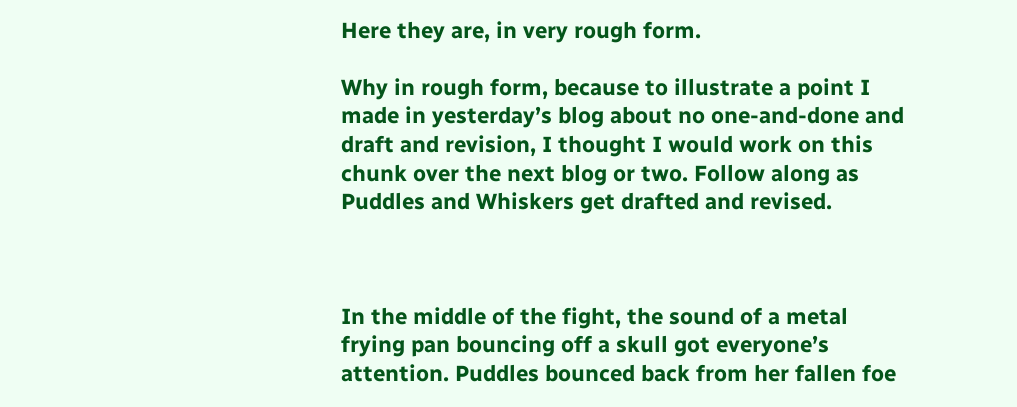Here they are, in very rough form.

Why in rough form, because to illustrate a point I made in yesterday’s blog about no one-and-done and draft and revision, I thought I would work on this chunk over the next blog or two. Follow along as Puddles and Whiskers get drafted and revised.



In the middle of the fight, the sound of a metal frying pan bouncing off a skull got everyone’s attention. Puddles bounced back from her fallen foe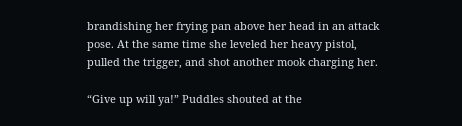brandishing her frying pan above her head in an attack pose. At the same time she leveled her heavy pistol, pulled the trigger, and shot another mook charging her.

“Give up will ya!” Puddles shouted at the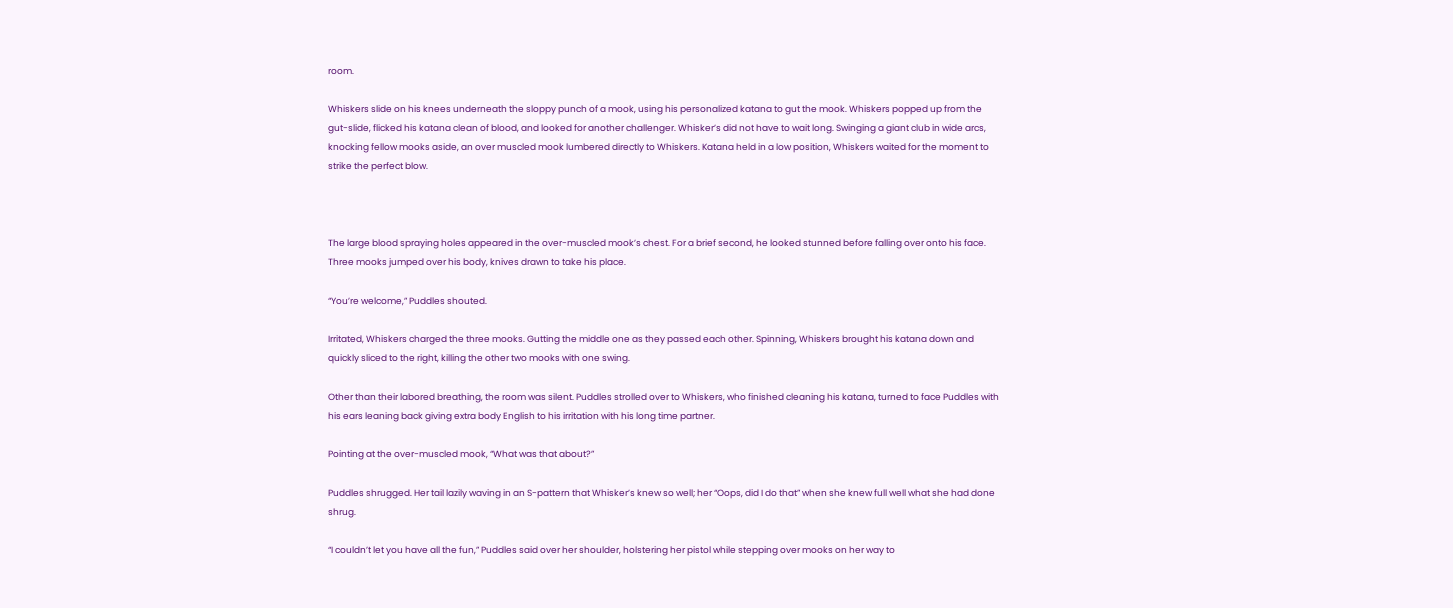room.

Whiskers slide on his knees underneath the sloppy punch of a mook, using his personalized katana to gut the mook. Whiskers popped up from the gut-slide, flicked his katana clean of blood, and looked for another challenger. Whisker’s did not have to wait long. Swinging a giant club in wide arcs, knocking fellow mooks aside, an over muscled mook lumbered directly to Whiskers. Katana held in a low position, Whiskers waited for the moment to strike the perfect blow.



The large blood spraying holes appeared in the over-muscled mook’s chest. For a brief second, he looked stunned before falling over onto his face. Three mooks jumped over his body, knives drawn to take his place.

“You’re welcome,” Puddles shouted.

Irritated, Whiskers charged the three mooks. Gutting the middle one as they passed each other. Spinning, Whiskers brought his katana down and quickly sliced to the right, killing the other two mooks with one swing.

Other than their labored breathing, the room was silent. Puddles strolled over to Whiskers, who finished cleaning his katana, turned to face Puddles with his ears leaning back giving extra body English to his irritation with his long time partner.

Pointing at the over-muscled mook, “What was that about?”

Puddles shrugged. Her tail lazily waving in an S-pattern that Whisker’s knew so well; her “Oops, did I do that” when she knew full well what she had done shrug.

“I couldn’t let you have all the fun,” Puddles said over her shoulder, holstering her pistol while stepping over mooks on her way to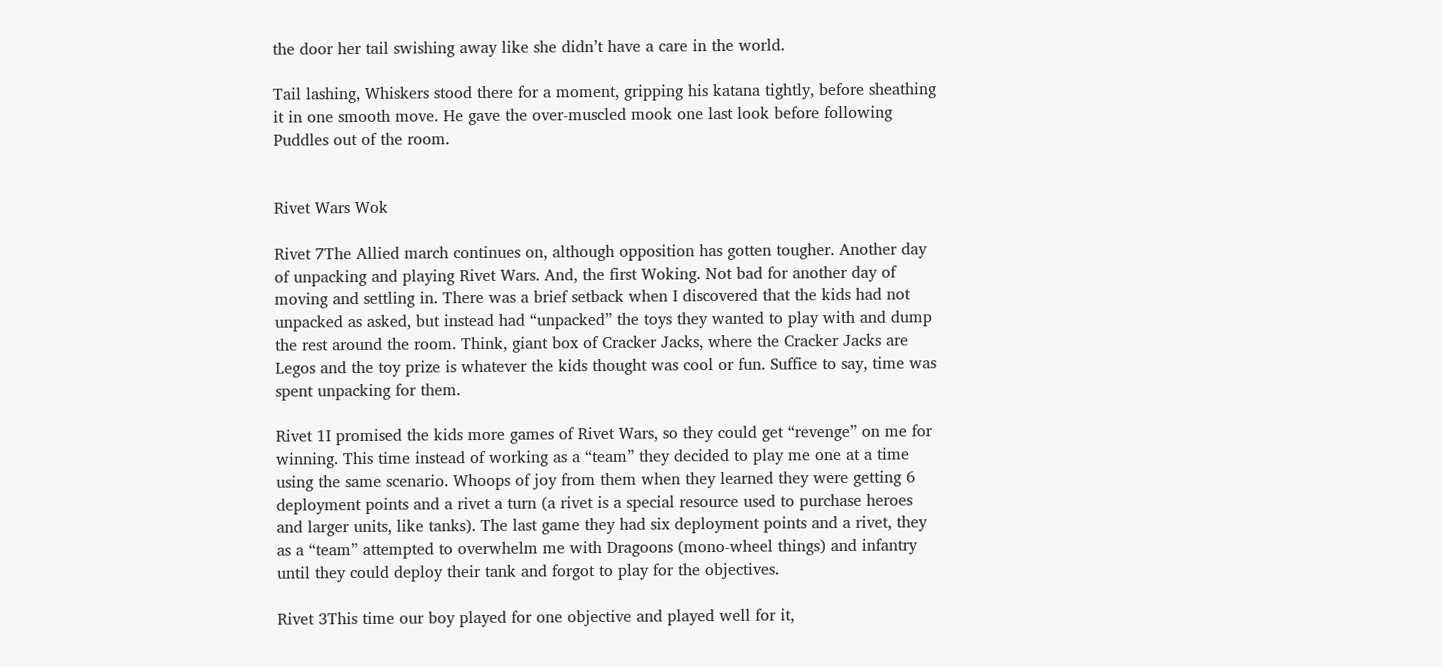the door her tail swishing away like she didn’t have a care in the world.

Tail lashing, Whiskers stood there for a moment, gripping his katana tightly, before sheathing it in one smooth move. He gave the over-muscled mook one last look before following Puddles out of the room.


Rivet Wars Wok

Rivet 7The Allied march continues on, although opposition has gotten tougher. Another day of unpacking and playing Rivet Wars. And, the first Woking. Not bad for another day of moving and settling in. There was a brief setback when I discovered that the kids had not unpacked as asked, but instead had “unpacked” the toys they wanted to play with and dump the rest around the room. Think, giant box of Cracker Jacks, where the Cracker Jacks are Legos and the toy prize is whatever the kids thought was cool or fun. Suffice to say, time was spent unpacking for them.

Rivet 1I promised the kids more games of Rivet Wars, so they could get “revenge” on me for winning. This time instead of working as a “team” they decided to play me one at a time using the same scenario. Whoops of joy from them when they learned they were getting 6 deployment points and a rivet a turn (a rivet is a special resource used to purchase heroes and larger units, like tanks). The last game they had six deployment points and a rivet, they as a “team” attempted to overwhelm me with Dragoons (mono-wheel things) and infantry until they could deploy their tank and forgot to play for the objectives.

Rivet 3This time our boy played for one objective and played well for it,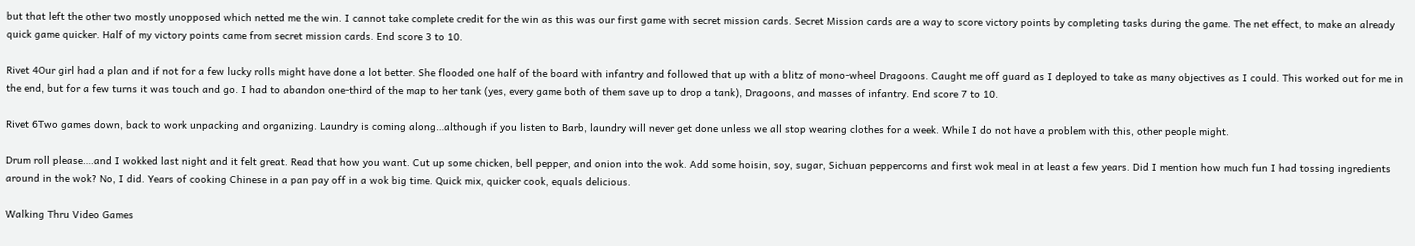but that left the other two mostly unopposed which netted me the win. I cannot take complete credit for the win as this was our first game with secret mission cards. Secret Mission cards are a way to score victory points by completing tasks during the game. The net effect, to make an already quick game quicker. Half of my victory points came from secret mission cards. End score 3 to 10.

Rivet 4Our girl had a plan and if not for a few lucky rolls might have done a lot better. She flooded one half of the board with infantry and followed that up with a blitz of mono-wheel Dragoons. Caught me off guard as I deployed to take as many objectives as I could. This worked out for me in the end, but for a few turns it was touch and go. I had to abandon one-third of the map to her tank (yes, every game both of them save up to drop a tank), Dragoons, and masses of infantry. End score 7 to 10.

Rivet 6Two games down, back to work unpacking and organizing. Laundry is coming along…although if you listen to Barb, laundry will never get done unless we all stop wearing clothes for a week. While I do not have a problem with this, other people might.

Drum roll please….and I wokked last night and it felt great. Read that how you want. Cut up some chicken, bell pepper, and onion into the wok. Add some hoisin, soy, sugar, Sichuan peppercorns and first wok meal in at least a few years. Did I mention how much fun I had tossing ingredients around in the wok? No, I did. Years of cooking Chinese in a pan pay off in a wok big time. Quick mix, quicker cook, equals delicious.

Walking Thru Video Games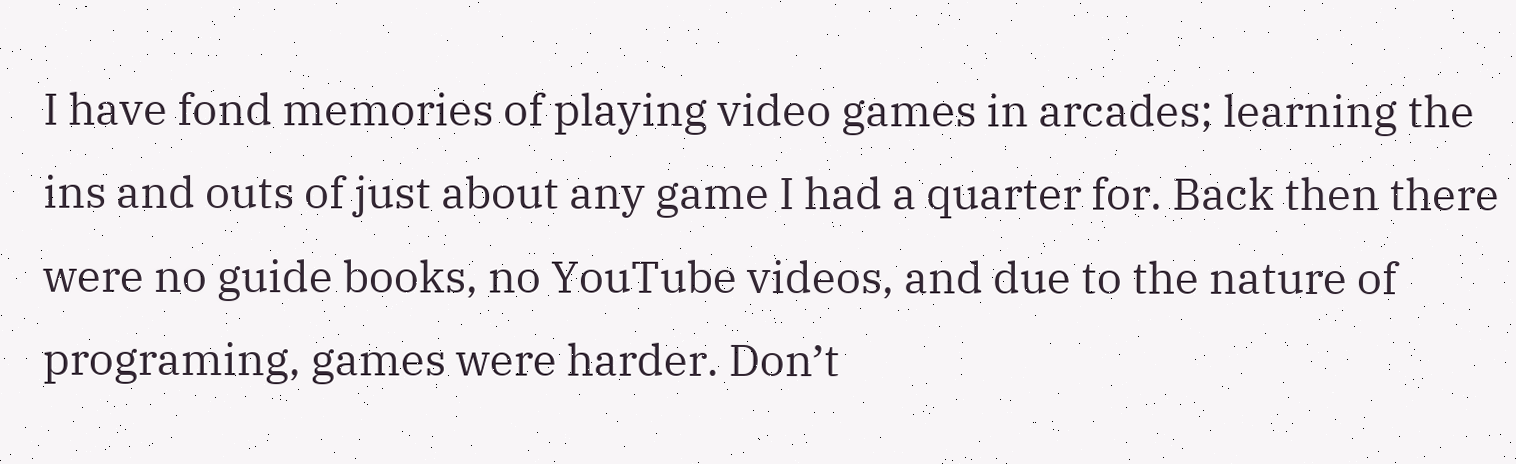I have fond memories of playing video games in arcades; learning the ins and outs of just about any game I had a quarter for. Back then there were no guide books, no YouTube videos, and due to the nature of programing, games were harder. Don’t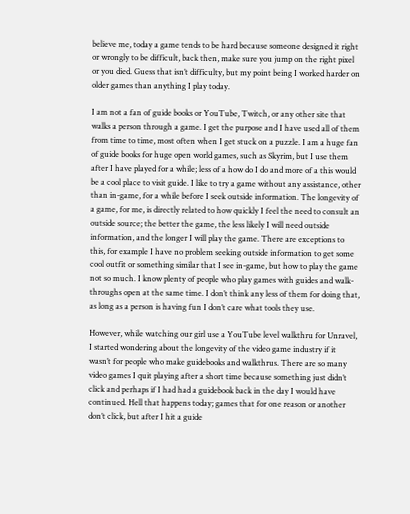believe me, today a game tends to be hard because someone designed it right or wrongly to be difficult, back then, make sure you jump on the right pixel or you died. Guess that isn’t difficulty, but my point being I worked harder on older games than anything I play today.

I am not a fan of guide books or YouTube, Twitch, or any other site that walks a person through a game. I get the purpose and I have used all of them from time to time, most often when I get stuck on a puzzle. I am a huge fan of guide books for huge open world games, such as Skyrim, but I use them after I have played for a while; less of a how do I do and more of a this would be a cool place to visit guide. I like to try a game without any assistance, other than in-game, for a while before I seek outside information. The longevity of a game, for me, is directly related to how quickly I feel the need to consult an outside source; the better the game, the less likely I will need outside information, and the longer I will play the game. There are exceptions to this, for example I have no problem seeking outside information to get some cool outfit or something similar that I see in-game, but how to play the game not so much. I know plenty of people who play games with guides and walk-throughs open at the same time. I don’t think any less of them for doing that, as long as a person is having fun I don’t care what tools they use.

However, while watching our girl use a YouTube level walkthru for Unravel, I started wondering about the longevity of the video game industry if it wasn’t for people who make guidebooks and walkthrus. There are so many video games I quit playing after a short time because something just didn’t click and perhaps if I had had a guidebook back in the day I would have continued. Hell that happens today; games that for one reason or another don’t click, but after I hit a guide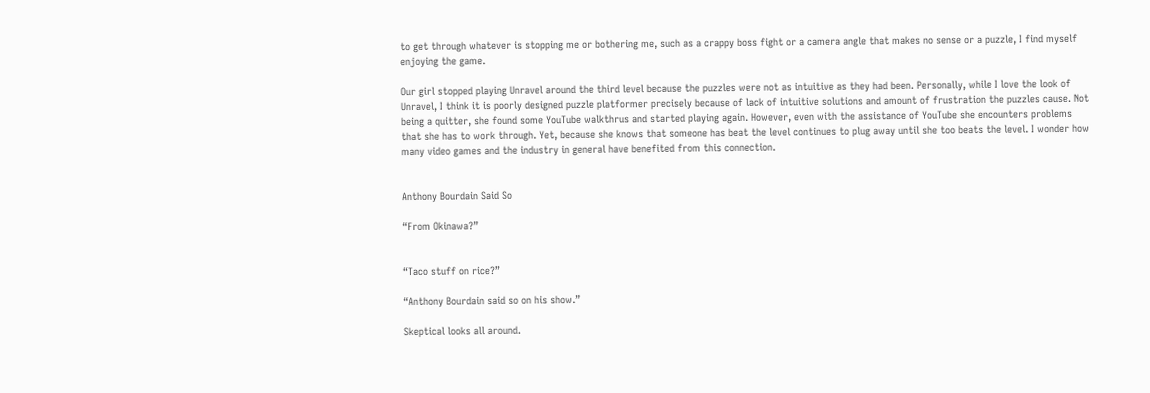to get through whatever is stopping me or bothering me, such as a crappy boss fight or a camera angle that makes no sense or a puzzle, I find myself enjoying the game.

Our girl stopped playing Unravel around the third level because the puzzles were not as intuitive as they had been. Personally, while I love the look of Unravel, I think it is poorly designed puzzle platformer precisely because of lack of intuitive solutions and amount of frustration the puzzles cause. Not being a quitter, she found some YouTube walkthrus and started playing again. However, even with the assistance of YouTube she encounters problems that she has to work through. Yet, because she knows that someone has beat the level continues to plug away until she too beats the level. I wonder how many video games and the industry in general have benefited from this connection.


Anthony Bourdain Said So

“From Okinawa?”


“Taco stuff on rice?”

“Anthony Bourdain said so on his show.”

Skeptical looks all around.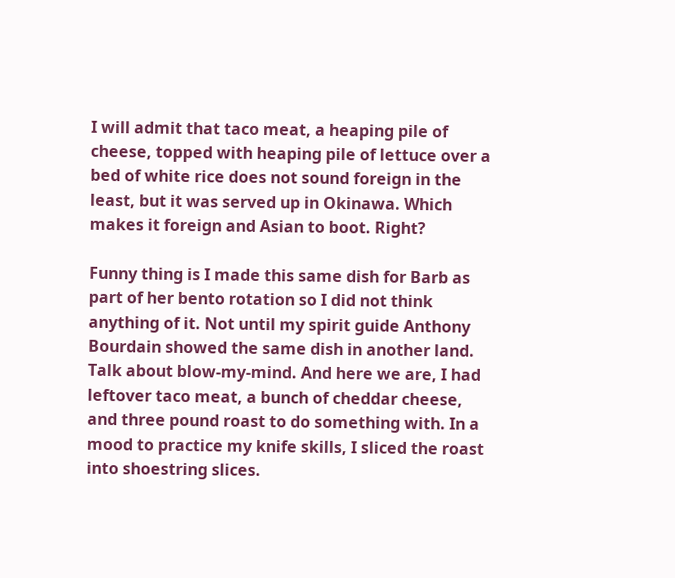I will admit that taco meat, a heaping pile of cheese, topped with heaping pile of lettuce over a bed of white rice does not sound foreign in the least, but it was served up in Okinawa. Which makes it foreign and Asian to boot. Right?

Funny thing is I made this same dish for Barb as part of her bento rotation so I did not think anything of it. Not until my spirit guide Anthony Bourdain showed the same dish in another land. Talk about blow-my-mind. And here we are, I had leftover taco meat, a bunch of cheddar cheese, and three pound roast to do something with. In a mood to practice my knife skills, I sliced the roast into shoestring slices.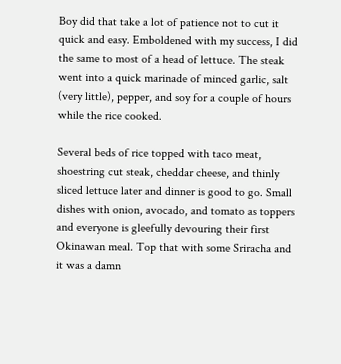Boy did that take a lot of patience not to cut it quick and easy. Emboldened with my success, I did the same to most of a head of lettuce. The steak went into a quick marinade of minced garlic, salt (very little), pepper, and soy for a couple of hours while the rice cooked.

Several beds of rice topped with taco meat, shoestring cut steak, cheddar cheese, and thinly sliced lettuce later and dinner is good to go. Small dishes with onion, avocado, and tomato as toppers and everyone is gleefully devouring their first Okinawan meal. Top that with some Sriracha and it was a damn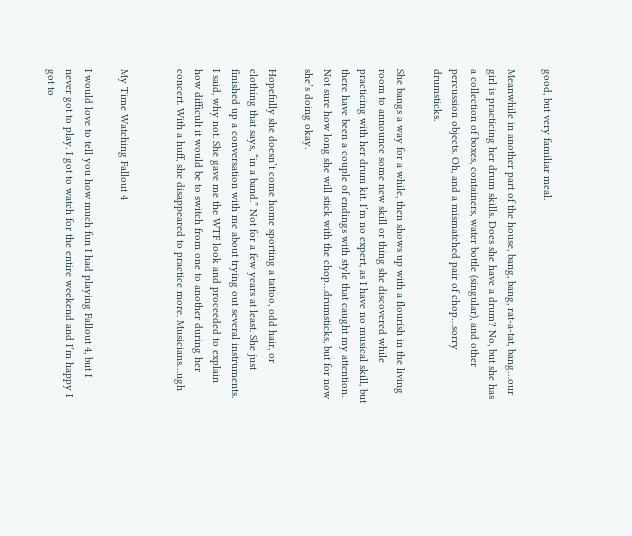good, but very familiar meal.

Meanwhile in another part of the house, bang, bang, rat-a-tat, bang…our girl is practicing her drum skills. Does she have a drum? No, but she has a collection of boxes, containers, water bottle (singular), and other percussion objects. Oh, and a mismatched pair of chop…sorry drumsticks.

She bangs a way for a while, then shows up with a flourish in the living room to announce some new skill or thing she discovered while practicing with her drum kit. I’m no expert, as I have no musical skill, but there have been a couple of endings with style that caught my attention. Not sure how long she will stick with the chop…drumsticks, but for now she’s doing okay.

Hopefully she doesn’t come home sporting a tattoo, odd hair, or clothing that says, “in a band.” Not for a few years at least. She just finished up a conversation with me about trying out several instruments. I said, why not. She gave me the WTF look and proceeded to explain how difficult it would be to switch from one to another during her concert. With a huff, she disappeared to practice more. Musicians…ugh


My Time Watching Fallout 4

I would love to tell you how much fun I had playing Fallout 4, but I never got to play. I got to watch for the entire weekend and I’m happy I got to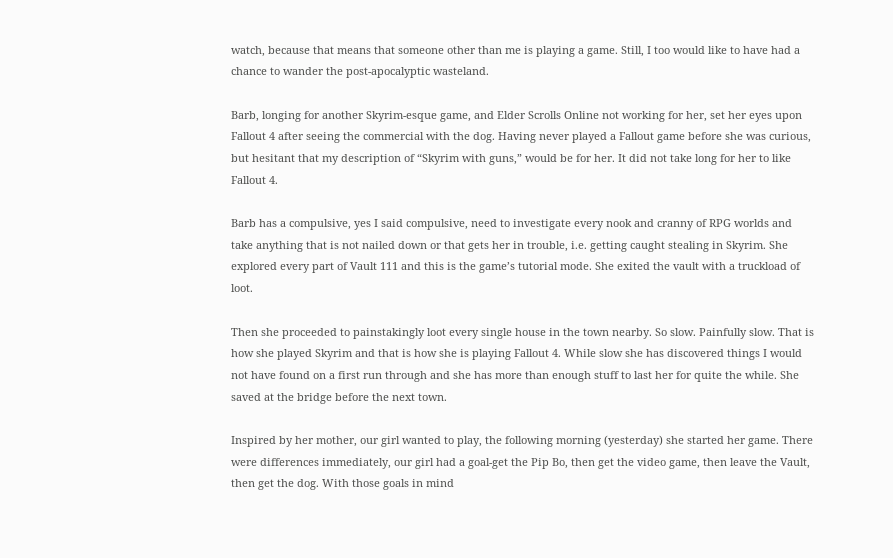watch, because that means that someone other than me is playing a game. Still, I too would like to have had a chance to wander the post-apocalyptic wasteland.

Barb, longing for another Skyrim-esque game, and Elder Scrolls Online not working for her, set her eyes upon Fallout 4 after seeing the commercial with the dog. Having never played a Fallout game before she was curious, but hesitant that my description of “Skyrim with guns,” would be for her. It did not take long for her to like Fallout 4.

Barb has a compulsive, yes I said compulsive, need to investigate every nook and cranny of RPG worlds and take anything that is not nailed down or that gets her in trouble, i.e. getting caught stealing in Skyrim. She explored every part of Vault 111 and this is the game’s tutorial mode. She exited the vault with a truckload of loot.

Then she proceeded to painstakingly loot every single house in the town nearby. So slow. Painfully slow. That is how she played Skyrim and that is how she is playing Fallout 4. While slow she has discovered things I would not have found on a first run through and she has more than enough stuff to last her for quite the while. She saved at the bridge before the next town.

Inspired by her mother, our girl wanted to play, the following morning (yesterday) she started her game. There were differences immediately, our girl had a goal-get the Pip Bo, then get the video game, then leave the Vault, then get the dog. With those goals in mind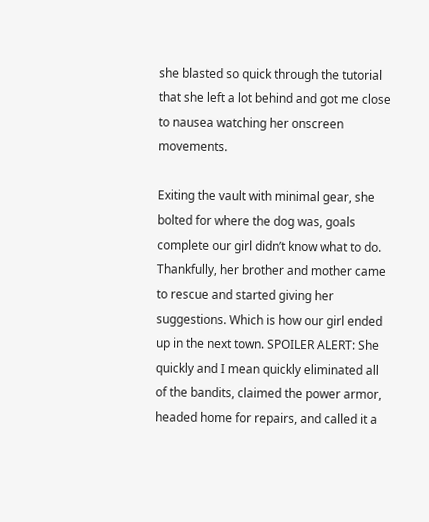she blasted so quick through the tutorial that she left a lot behind and got me close to nausea watching her onscreen movements.

Exiting the vault with minimal gear, she bolted for where the dog was, goals complete our girl didn’t know what to do. Thankfully, her brother and mother came to rescue and started giving her suggestions. Which is how our girl ended up in the next town. SPOILER ALERT: She quickly and I mean quickly eliminated all of the bandits, claimed the power armor, headed home for repairs, and called it a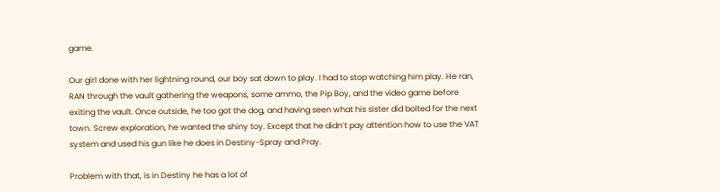game.

Our girl done with her lightning round, our boy sat down to play. I had to stop watching him play. He ran, RAN through the vault gathering the weapons, some ammo, the Pip Boy, and the video game before exiting the vault. Once outside, he too got the dog, and having seen what his sister did bolted for the next town. Screw exploration, he wanted the shiny toy. Except that he didn’t pay attention how to use the VAT system and used his gun like he does in Destiny-Spray and Pray.

Problem with that, is in Destiny he has a lot of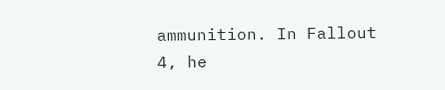ammunition. In Fallout 4, he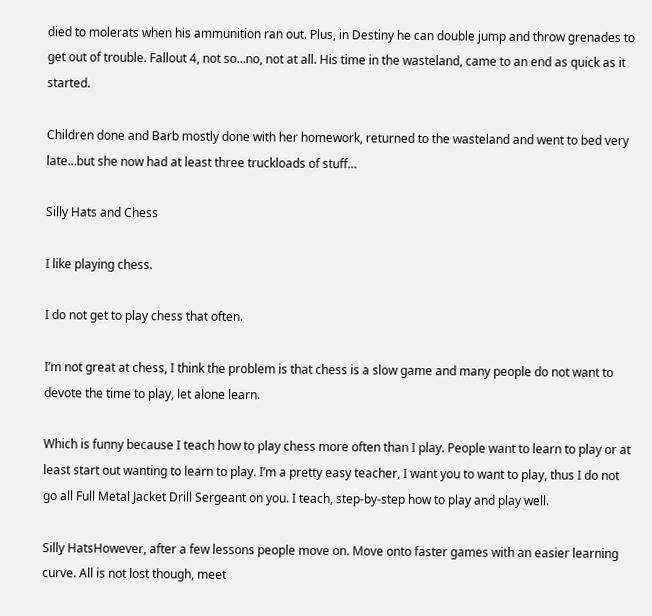died to molerats when his ammunition ran out. Plus, in Destiny he can double jump and throw grenades to get out of trouble. Fallout 4, not so…no, not at all. His time in the wasteland, came to an end as quick as it started.

Children done and Barb mostly done with her homework, returned to the wasteland and went to bed very late…but she now had at least three truckloads of stuff…

Silly Hats and Chess

I like playing chess.

I do not get to play chess that often.

I’m not great at chess, I think the problem is that chess is a slow game and many people do not want to devote the time to play, let alone learn.

Which is funny because I teach how to play chess more often than I play. People want to learn to play or at least start out wanting to learn to play. I’m a pretty easy teacher, I want you to want to play, thus I do not go all Full Metal Jacket Drill Sergeant on you. I teach, step-by-step how to play and play well.

Silly HatsHowever, after a few lessons people move on. Move onto faster games with an easier learning curve. All is not lost though, meet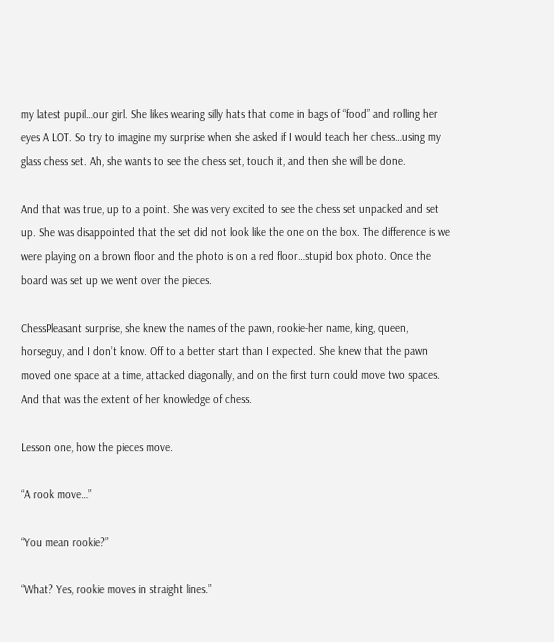my latest pupil…our girl. She likes wearing silly hats that come in bags of “food” and rolling her eyes A LOT. So try to imagine my surprise when she asked if I would teach her chess…using my glass chess set. Ah, she wants to see the chess set, touch it, and then she will be done.

And that was true, up to a point. She was very excited to see the chess set unpacked and set up. She was disappointed that the set did not look like the one on the box. The difference is we were playing on a brown floor and the photo is on a red floor…stupid box photo. Once the board was set up we went over the pieces.

ChessPleasant surprise, she knew the names of the pawn, rookie-her name, king, queen, horseguy, and I don’t know. Off to a better start than I expected. She knew that the pawn moved one space at a time, attacked diagonally, and on the first turn could move two spaces. And that was the extent of her knowledge of chess.

Lesson one, how the pieces move.

“A rook move…”

“You mean rookie?”

“What? Yes, rookie moves in straight lines.”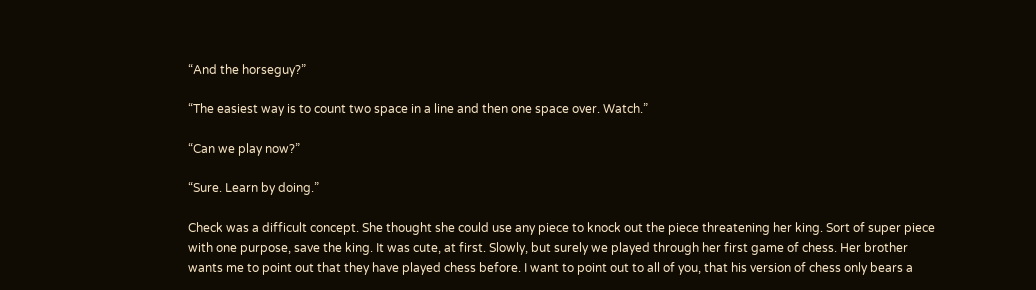“And the horseguy?”

“The easiest way is to count two space in a line and then one space over. Watch.”

“Can we play now?”

“Sure. Learn by doing.”

Check was a difficult concept. She thought she could use any piece to knock out the piece threatening her king. Sort of super piece with one purpose, save the king. It was cute, at first. Slowly, but surely we played through her first game of chess. Her brother wants me to point out that they have played chess before. I want to point out to all of you, that his version of chess only bears a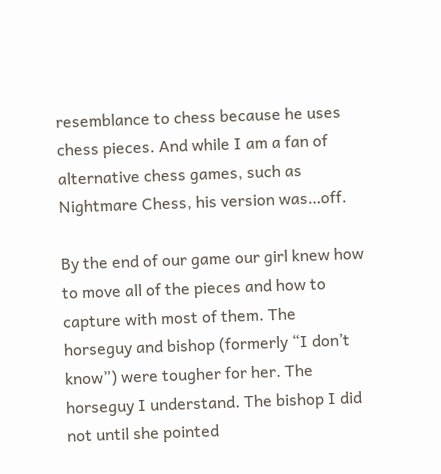resemblance to chess because he uses chess pieces. And while I am a fan of alternative chess games, such as Nightmare Chess, his version was…off.

By the end of our game our girl knew how to move all of the pieces and how to capture with most of them. The horseguy and bishop (formerly “I don’t know”) were tougher for her. The horseguy I understand. The bishop I did not until she pointed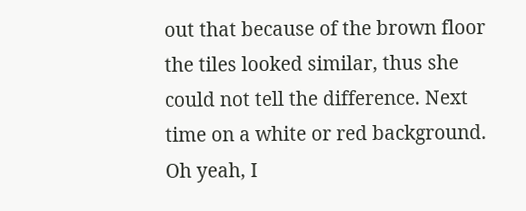out that because of the brown floor the tiles looked similar, thus she could not tell the difference. Next time on a white or red background. Oh yeah, I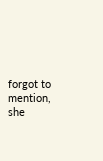forgot to mention, she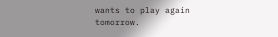wants to play again tomorrow.